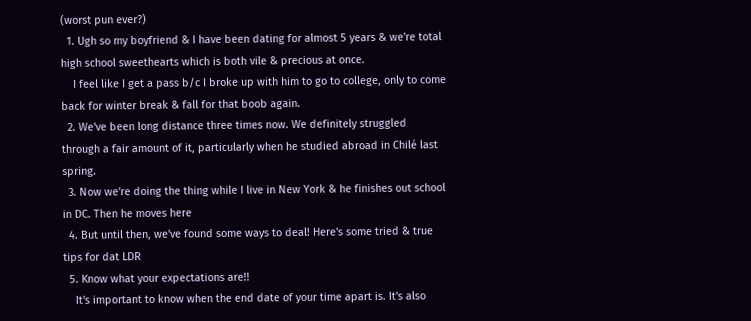(worst pun ever?)
  1. Ugh so my boyfriend & I have been dating for almost 5 years & we're total high school sweethearts which is both vile & precious at once.
    I feel like I get a pass b/c I broke up with him to go to college, only to come back for winter break & fall for that boob again.
  2. We've been long distance three times now. We definitely struggled through a fair amount of it, particularly when he studied abroad in Chilé last spring.
  3. Now we're doing the thing while I live in New York & he finishes out school in DC. Then he moves here
  4. But until then, we've found some ways to deal! Here's some tried & true tips for dat LDR
  5. Know what your expectations are!!
    It's important to know when the end date of your time apart is. It's also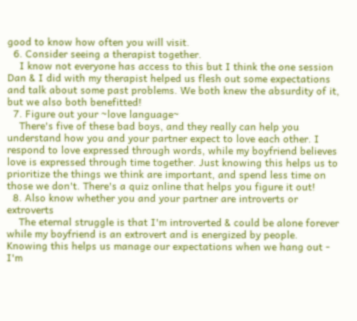good to know how often you will visit.
  6. Consider seeing a therapist together.
    I know not everyone has access to this but I think the one session Dan & I did with my therapist helped us flesh out some expectations and talk about some past problems. We both knew the absurdity of it, but we also both benefitted!
  7. Figure out your ~love language~
    There's five of these bad boys, and they really can help you understand how you and your partner expect to love each other. I respond to love expressed through words, while my boyfriend believes love is expressed through time together. Just knowing this helps us to prioritize the things we think are important, and spend less time on those we don't. There's a quiz online that helps you figure it out!
  8. Also know whether you and your partner are introverts or extroverts
    The eternal struggle is that I'm introverted & could be alone forever while my boyfriend is an extrovert and is energized by people. Knowing this helps us manage our expectations when we hang out - I'm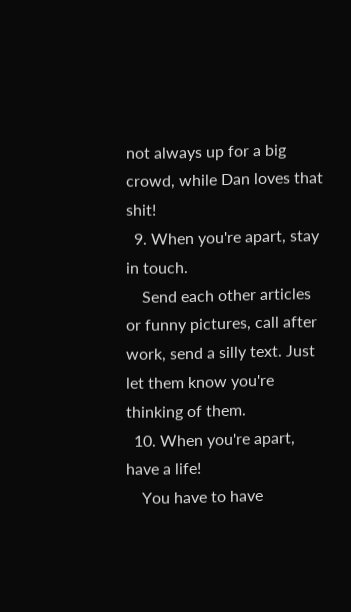not always up for a big crowd, while Dan loves that shit!
  9. When you're apart, stay in touch.
    Send each other articles or funny pictures, call after work, send a silly text. Just let them know you're thinking of them.
  10. When you're apart, have a life!
    You have to have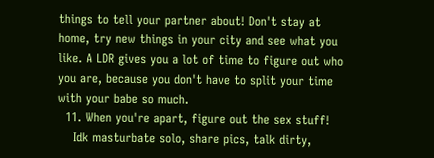things to tell your partner about! Don't stay at home, try new things in your city and see what you like. A LDR gives you a lot of time to figure out who you are, because you don't have to split your time with your babe so much.
  11. When you're apart, figure out the sex stuff!
    Idk masturbate solo, share pics, talk dirty,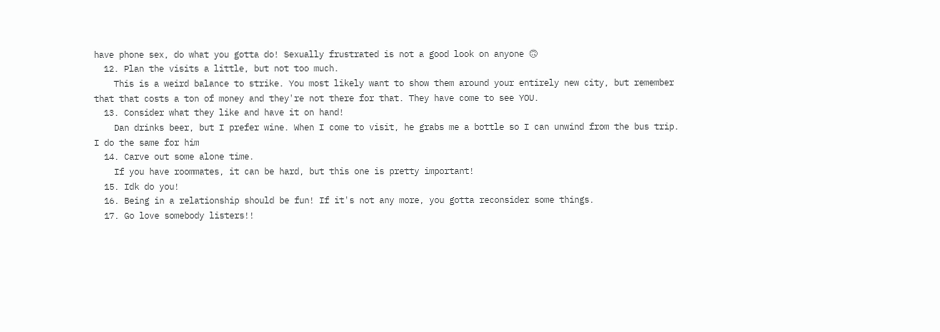have phone sex, do what you gotta do! Sexually frustrated is not a good look on anyone 🙃
  12. Plan the visits a little, but not too much.
    This is a weird balance to strike. You most likely want to show them around your entirely new city, but remember that that costs a ton of money and they're not there for that. They have come to see YOU.
  13. Consider what they like and have it on hand!
    Dan drinks beer, but I prefer wine. When I come to visit, he grabs me a bottle so I can unwind from the bus trip. I do the same for him
  14. Carve out some alone time.
    If you have roommates, it can be hard, but this one is pretty important!
  15. Idk do you!
  16. Being in a relationship should be fun! If it's not any more, you gotta reconsider some things.
  17. Go love somebody listers!!